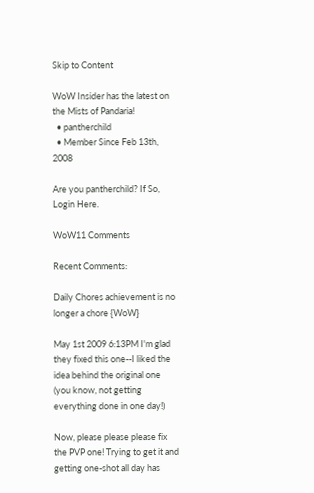Skip to Content

WoW Insider has the latest on the Mists of Pandaria!
  • pantherchild
  • Member Since Feb 13th, 2008

Are you pantherchild? If So, Login Here.

WoW11 Comments

Recent Comments:

Daily Chores achievement is no longer a chore {WoW}

May 1st 2009 6:13PM I'm glad they fixed this one--I liked the idea behind the original one (you know, not getting everything done in one day!)

Now, please please please fix the PVP one! Trying to get it and getting one-shot all day has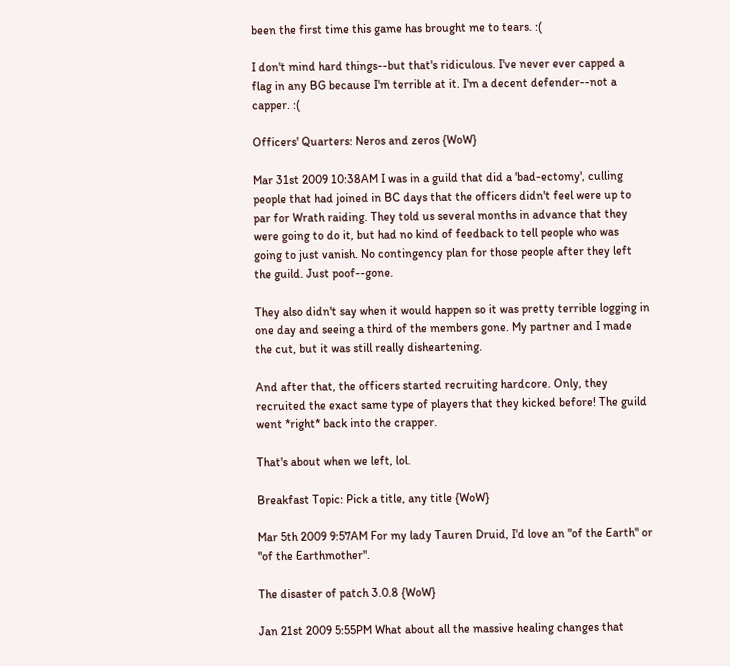been the first time this game has brought me to tears. :(

I don't mind hard things--but that's ridiculous. I've never ever capped a flag in any BG because I'm terrible at it. I'm a decent defender--not a capper. :(

Officers' Quarters: Neros and zeros {WoW}

Mar 31st 2009 10:38AM I was in a guild that did a 'bad-ectomy', culling people that had joined in BC days that the officers didn't feel were up to par for Wrath raiding. They told us several months in advance that they were going to do it, but had no kind of feedback to tell people who was going to just vanish. No contingency plan for those people after they left the guild. Just poof--gone.

They also didn't say when it would happen so it was pretty terrible logging in one day and seeing a third of the members gone. My partner and I made the cut, but it was still really disheartening.

And after that, the officers started recruiting hardcore. Only, they recruited the exact same type of players that they kicked before! The guild went *right* back into the crapper.

That's about when we left, lol.

Breakfast Topic: Pick a title, any title {WoW}

Mar 5th 2009 9:57AM For my lady Tauren Druid, I'd love an "of the Earth" or "of the Earthmother".

The disaster of patch 3.0.8 {WoW}

Jan 21st 2009 5:55PM What about all the massive healing changes that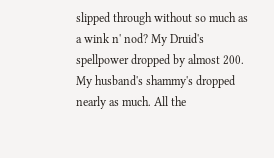slipped through without so much as a wink n' nod? My Druid's spellpower dropped by almost 200. My husband's shammy's dropped nearly as much. All the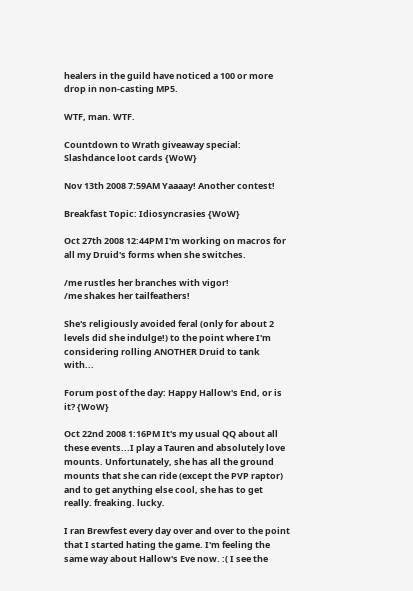healers in the guild have noticed a 100 or more drop in non-casting MP5.

WTF, man. WTF.

Countdown to Wrath giveaway special: Slashdance loot cards {WoW}

Nov 13th 2008 7:59AM Yaaaay! Another contest!

Breakfast Topic: Idiosyncrasies {WoW}

Oct 27th 2008 12:44PM I'm working on macros for all my Druid's forms when she switches.

/me rustles her branches with vigor!
/me shakes her tailfeathers!

She's religiously avoided feral (only for about 2 levels did she indulge!) to the point where I'm considering rolling ANOTHER Druid to tank with...

Forum post of the day: Happy Hallow's End, or is it? {WoW}

Oct 22nd 2008 1:16PM It's my usual QQ about all these events...I play a Tauren and absolutely love mounts. Unfortunately, she has all the ground mounts that she can ride (except the PVP raptor) and to get anything else cool, she has to get really. freaking. lucky.

I ran Brewfest every day over and over to the point that I started hating the game. I'm feeling the same way about Hallow's Eve now. :( I see the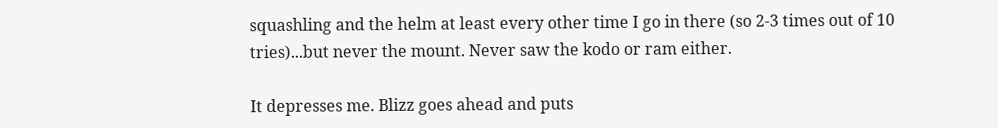squashling and the helm at least every other time I go in there (so 2-3 times out of 10 tries)...but never the mount. Never saw the kodo or ram either.

It depresses me. Blizz goes ahead and puts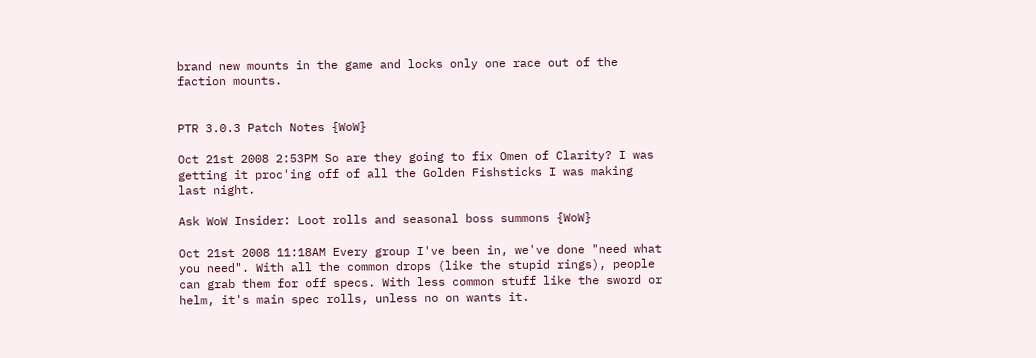brand new mounts in the game and locks only one race out of the faction mounts.


PTR 3.0.3 Patch Notes {WoW}

Oct 21st 2008 2:53PM So are they going to fix Omen of Clarity? I was getting it proc'ing off of all the Golden Fishsticks I was making last night.

Ask WoW Insider: Loot rolls and seasonal boss summons {WoW}

Oct 21st 2008 11:18AM Every group I've been in, we've done "need what you need". With all the common drops (like the stupid rings), people can grab them for off specs. With less common stuff like the sword or helm, it's main spec rolls, unless no on wants it.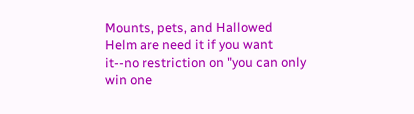Mounts, pets, and Hallowed Helm are need it if you want it--no restriction on "you can only win one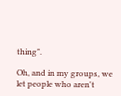thing".

Oh, and in my groups, we let people who aren't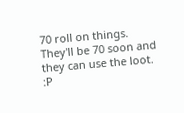70 roll on things. They'll be 70 soon and they can use the loot. :P